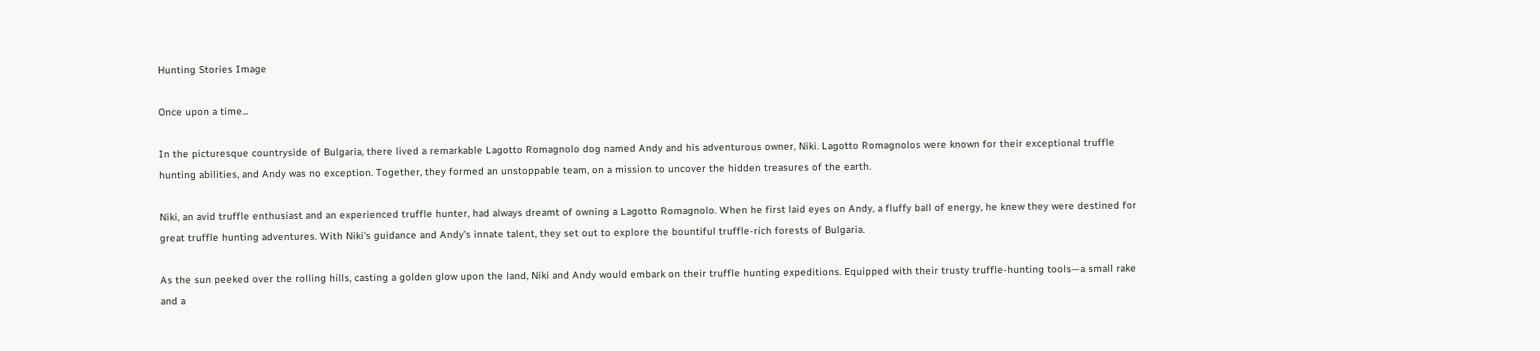Hunting Stories Image

Once upon a time...

In the picturesque countryside of Bulgaria, there lived a remarkable Lagotto Romagnolo dog named Andy and his adventurous owner, Niki. Lagotto Romagnolos were known for their exceptional truffle hunting abilities, and Andy was no exception. Together, they formed an unstoppable team, on a mission to uncover the hidden treasures of the earth.

Niki, an avid truffle enthusiast and an experienced truffle hunter, had always dreamt of owning a Lagotto Romagnolo. When he first laid eyes on Andy, a fluffy ball of energy, he knew they were destined for great truffle hunting adventures. With Niki's guidance and Andy's innate talent, they set out to explore the bountiful truffle-rich forests of Bulgaria.

As the sun peeked over the rolling hills, casting a golden glow upon the land, Niki and Andy would embark on their truffle hunting expeditions. Equipped with their trusty truffle-hunting tools—a small rake and a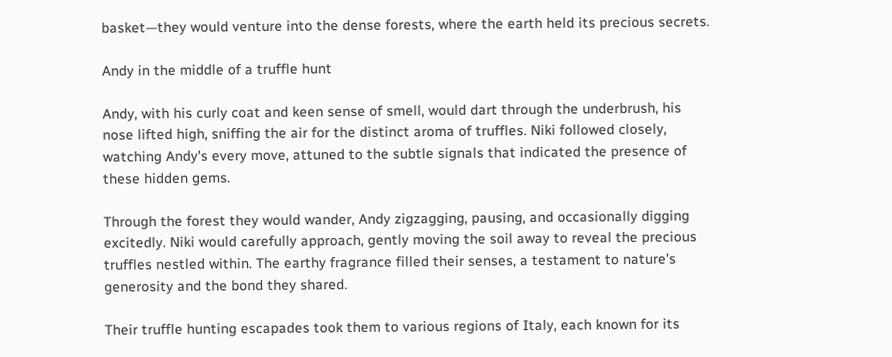basket—they would venture into the dense forests, where the earth held its precious secrets.

Andy in the middle of a truffle hunt

Andy, with his curly coat and keen sense of smell, would dart through the underbrush, his nose lifted high, sniffing the air for the distinct aroma of truffles. Niki followed closely, watching Andy's every move, attuned to the subtle signals that indicated the presence of these hidden gems.

Through the forest they would wander, Andy zigzagging, pausing, and occasionally digging excitedly. Niki would carefully approach, gently moving the soil away to reveal the precious truffles nestled within. The earthy fragrance filled their senses, a testament to nature's generosity and the bond they shared.

Their truffle hunting escapades took them to various regions of Italy, each known for its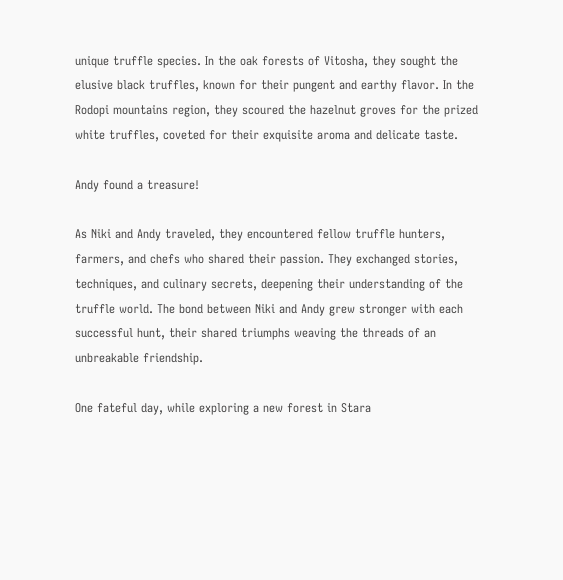unique truffle species. In the oak forests of Vitosha, they sought the elusive black truffles, known for their pungent and earthy flavor. In the Rodopi mountains region, they scoured the hazelnut groves for the prized white truffles, coveted for their exquisite aroma and delicate taste.

Andy found a treasure!

As Niki and Andy traveled, they encountered fellow truffle hunters, farmers, and chefs who shared their passion. They exchanged stories, techniques, and culinary secrets, deepening their understanding of the truffle world. The bond between Niki and Andy grew stronger with each successful hunt, their shared triumphs weaving the threads of an unbreakable friendship.

One fateful day, while exploring a new forest in Stara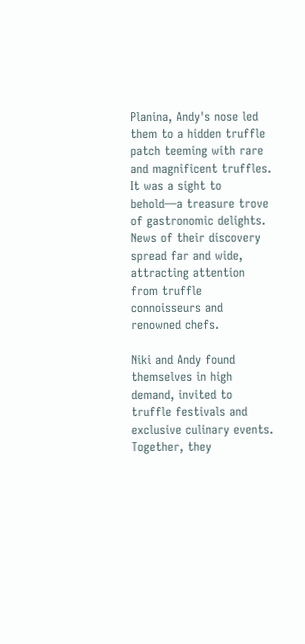Planina, Andy's nose led them to a hidden truffle patch teeming with rare and magnificent truffles. It was a sight to behold—a treasure trove of gastronomic delights. News of their discovery spread far and wide, attracting attention from truffle connoisseurs and renowned chefs.

Niki and Andy found themselves in high demand, invited to truffle festivals and exclusive culinary events. Together, they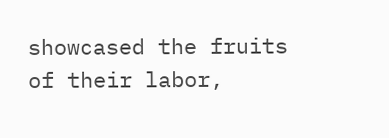showcased the fruits of their labor,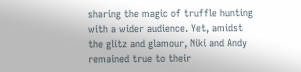sharing the magic of truffle hunting with a wider audience. Yet, amidst the glitz and glamour, Niki and Andy remained true to their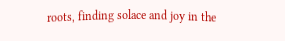roots, finding solace and joy in the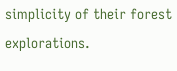simplicity of their forest explorations.